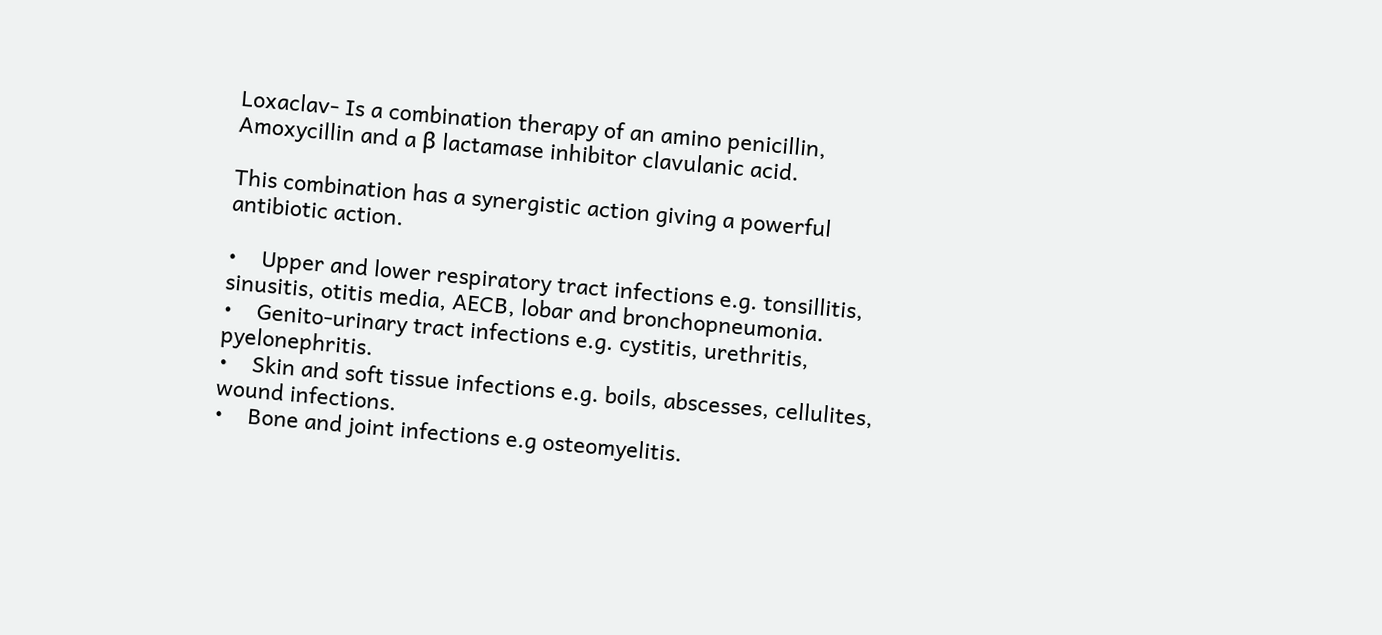Loxaclav- Is a combination therapy of an amino penicillin, Amoxycillin and a β lactamase inhibitor clavulanic acid.

This combination has a synergistic action giving a powerful antibiotic action.

•    Upper and lower respiratory tract infections e.g. tonsillitis, sinusitis, otitis media, AECB, lobar and bronchopneumonia.
•    Genito-urinary tract infections e.g. cystitis, urethritis, pyelonephritis.
•    Skin and soft tissue infections e.g. boils, abscesses, cellulites, wound infections.
•    Bone and joint infections e.g osteomyelitis.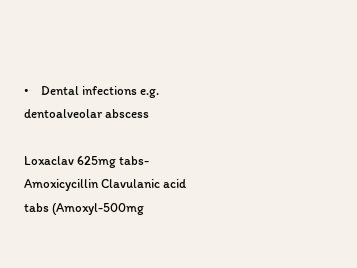•    Dental infections e.g. dentoalveolar abscess

Loxaclav 625mg tabs-Amoxicycillin Clavulanic acid tabs (Amoxyl-500mg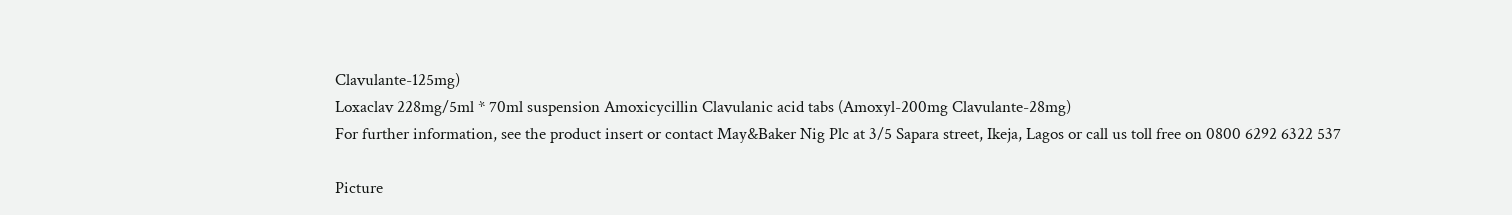Clavulante-125mg)
Loxaclav 228mg/5ml * 70ml suspension Amoxicycillin Clavulanic acid tabs (Amoxyl-200mg Clavulante-28mg)
For further information, see the product insert or contact May&Baker Nig Plc at 3/5 Sapara street, Ikeja, Lagos or call us toll free on 0800 6292 6322 537

Picture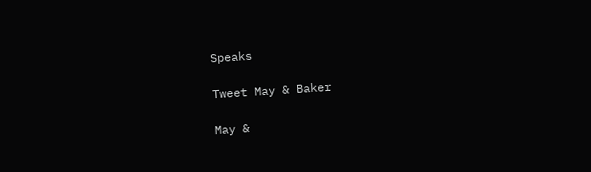Speaks

Tweet May & Baker

May &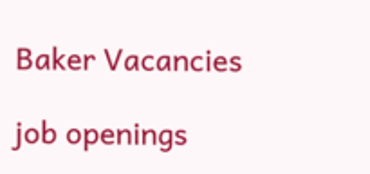Baker Vacancies

job openings